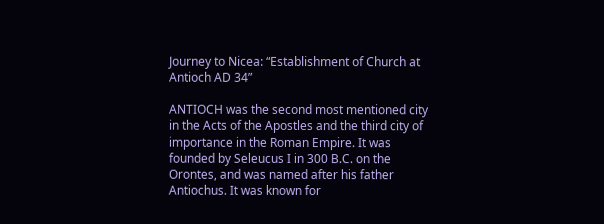Journey to Nicea: “Establishment of Church at Antioch AD 34”

ANTIOCH was the second most mentioned city in the Acts of the Apostles and the third city of importance in the Roman Empire. It was founded by Seleucus I in 300 B.C. on the Orontes, and was named after his father Antiochus. It was known for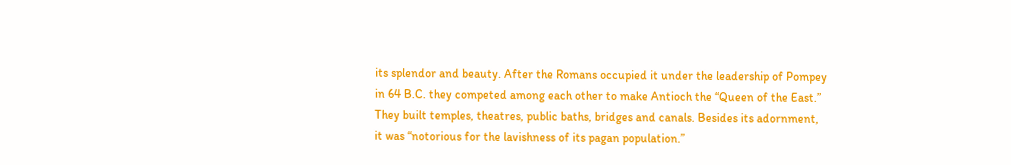its splendor and beauty. After the Romans occupied it under the leadership of Pompey in 64 B.C. they competed among each other to make Antioch the “Queen of the East.” They built temples, theatres, public baths, bridges and canals. Besides its adornment, it was “notorious for the lavishness of its pagan population.”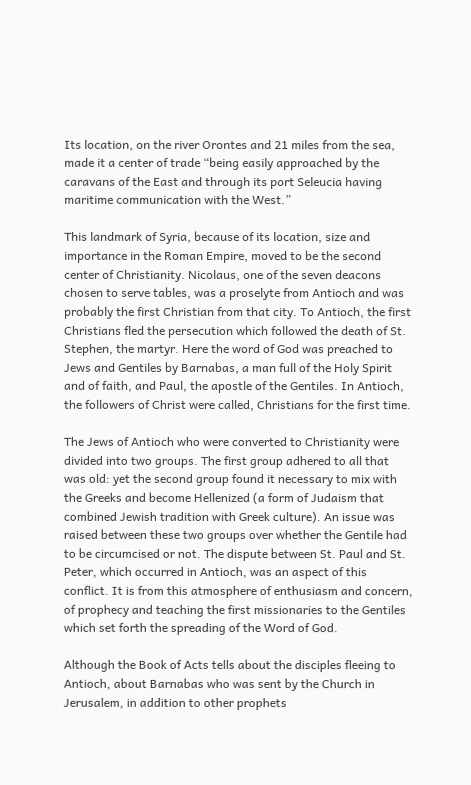Its location, on the river Orontes and 21 miles from the sea, made it a center of trade “being easily approached by the caravans of the East and through its port Seleucia having maritime communication with the West.”

This landmark of Syria, because of its location, size and importance in the Roman Empire, moved to be the second center of Christianity. Nicolaus, one of the seven deacons chosen to serve tables, was a proselyte from Antioch and was probably the first Christian from that city. To Antioch, the first Christians fled the persecution which followed the death of St. Stephen, the martyr. Here the word of God was preached to Jews and Gentiles by Barnabas, a man full of the Holy Spirit and of faith, and Paul, the apostle of the Gentiles. In Antioch, the followers of Christ were called, Christians for the first time.

The Jews of Antioch who were converted to Christianity were divided into two groups. The first group adhered to all that was old: yet the second group found it necessary to mix with the Greeks and become Hellenized (a form of Judaism that combined Jewish tradition with Greek culture). An issue was raised between these two groups over whether the Gentile had to be circumcised or not. The dispute between St. Paul and St. Peter, which occurred in Antioch, was an aspect of this conflict. It is from this atmosphere of enthusiasm and concern, of prophecy and teaching the first missionaries to the Gentiles which set forth the spreading of the Word of God.

Although the Book of Acts tells about the disciples fleeing to Antioch, about Barnabas who was sent by the Church in Jerusalem, in addition to other prophets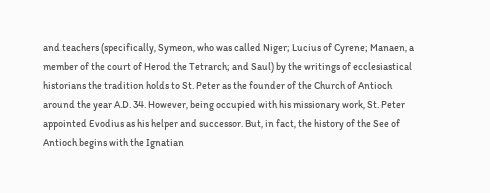and teachers (specifically, Symeon, who was called Niger; Lucius of Cyrene; Manaen, a member of the court of Herod the Tetrarch; and Saul) by the writings of ecclesiastical historians the tradition holds to St. Peter as the founder of the Church of Antioch around the year A.D. 34. However, being occupied with his missionary work, St. Peter appointed Evodius as his helper and successor. But, in fact, the history of the See of Antioch begins with the Ignatian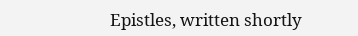Epistles, written shortly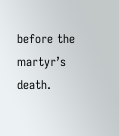before the martyr’s death.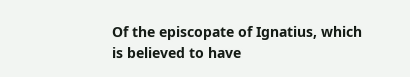Of the episcopate of Ignatius, which is believed to have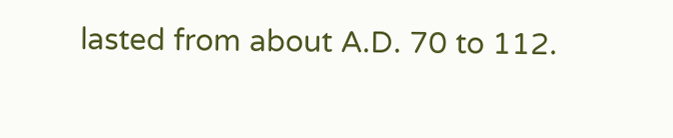lasted from about A.D. 70 to 112.